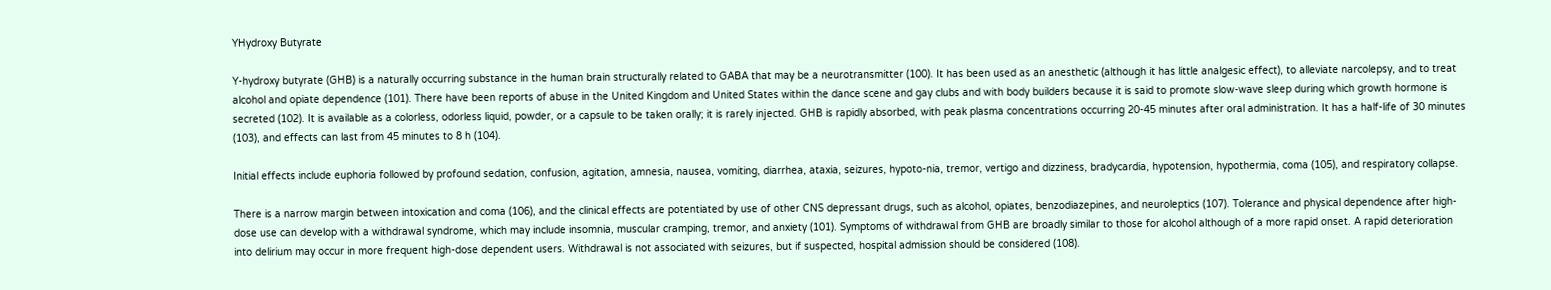YHydroxy Butyrate

Y-hydroxy butyrate (GHB) is a naturally occurring substance in the human brain structurally related to GABA that may be a neurotransmitter (100). It has been used as an anesthetic (although it has little analgesic effect), to alleviate narcolepsy, and to treat alcohol and opiate dependence (101). There have been reports of abuse in the United Kingdom and United States within the dance scene and gay clubs and with body builders because it is said to promote slow-wave sleep during which growth hormone is secreted (102). It is available as a colorless, odorless liquid, powder, or a capsule to be taken orally; it is rarely injected. GHB is rapidly absorbed, with peak plasma concentrations occurring 20-45 minutes after oral administration. It has a half-life of 30 minutes (103), and effects can last from 45 minutes to 8 h (104).

Initial effects include euphoria followed by profound sedation, confusion, agitation, amnesia, nausea, vomiting, diarrhea, ataxia, seizures, hypoto-nia, tremor, vertigo and dizziness, bradycardia, hypotension, hypothermia, coma (105), and respiratory collapse.

There is a narrow margin between intoxication and coma (106), and the clinical effects are potentiated by use of other CNS depressant drugs, such as alcohol, opiates, benzodiazepines, and neuroleptics (107). Tolerance and physical dependence after high-dose use can develop with a withdrawal syndrome, which may include insomnia, muscular cramping, tremor, and anxiety (101). Symptoms of withdrawal from GHB are broadly similar to those for alcohol although of a more rapid onset. A rapid deterioration into delirium may occur in more frequent high-dose dependent users. Withdrawal is not associated with seizures, but if suspected, hospital admission should be considered (108).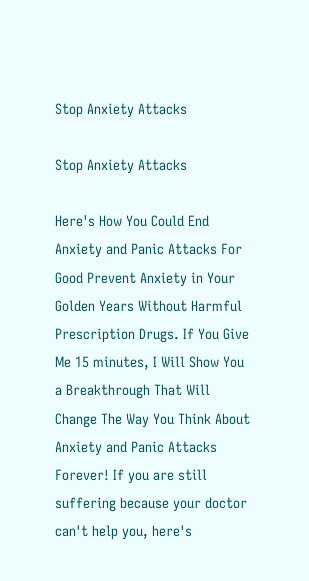Stop Anxiety Attacks

Stop Anxiety Attacks

Here's How You Could End Anxiety and Panic Attacks For Good Prevent Anxiety in Your Golden Years Without Harmful Prescription Drugs. If You Give Me 15 minutes, I Will Show You a Breakthrough That Will Change The Way You Think About Anxiety and Panic Attacks Forever! If you are still suffering because your doctor can't help you, here's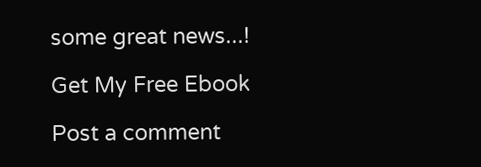some great news...!

Get My Free Ebook

Post a comment